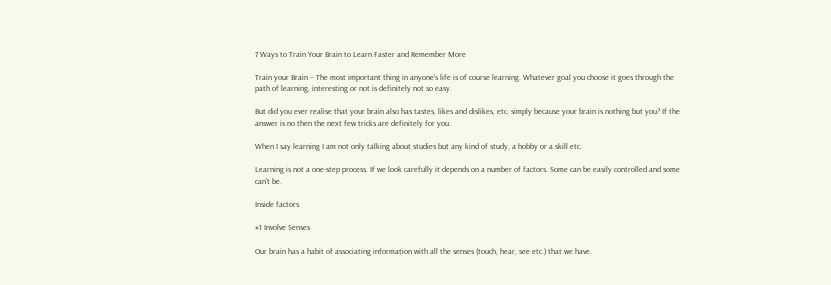7 Ways to Train Your Brain to Learn Faster and Remember More

Train your Brain – The most important thing in anyone’s life is of course learning. Whatever goal you choose it goes through the path of learning, interesting or not is definitely not so easy.

But did you ever realise that your brain also has tastes, likes and dislikes, etc. simply because your brain is nothing but you? If the answer is no then the next few tricks are definitely for you.

When I say learning I am not only talking about studies but any kind of study, a hobby or a skill etc.

Learning is not a one-step process. If we look carefully it depends on a number of factors. Some can be easily controlled and some can’t be.

Inside factors

#1 Involve Senses

Our brain has a habit of associating information with all the senses (touch, hear, see etc.) that we have.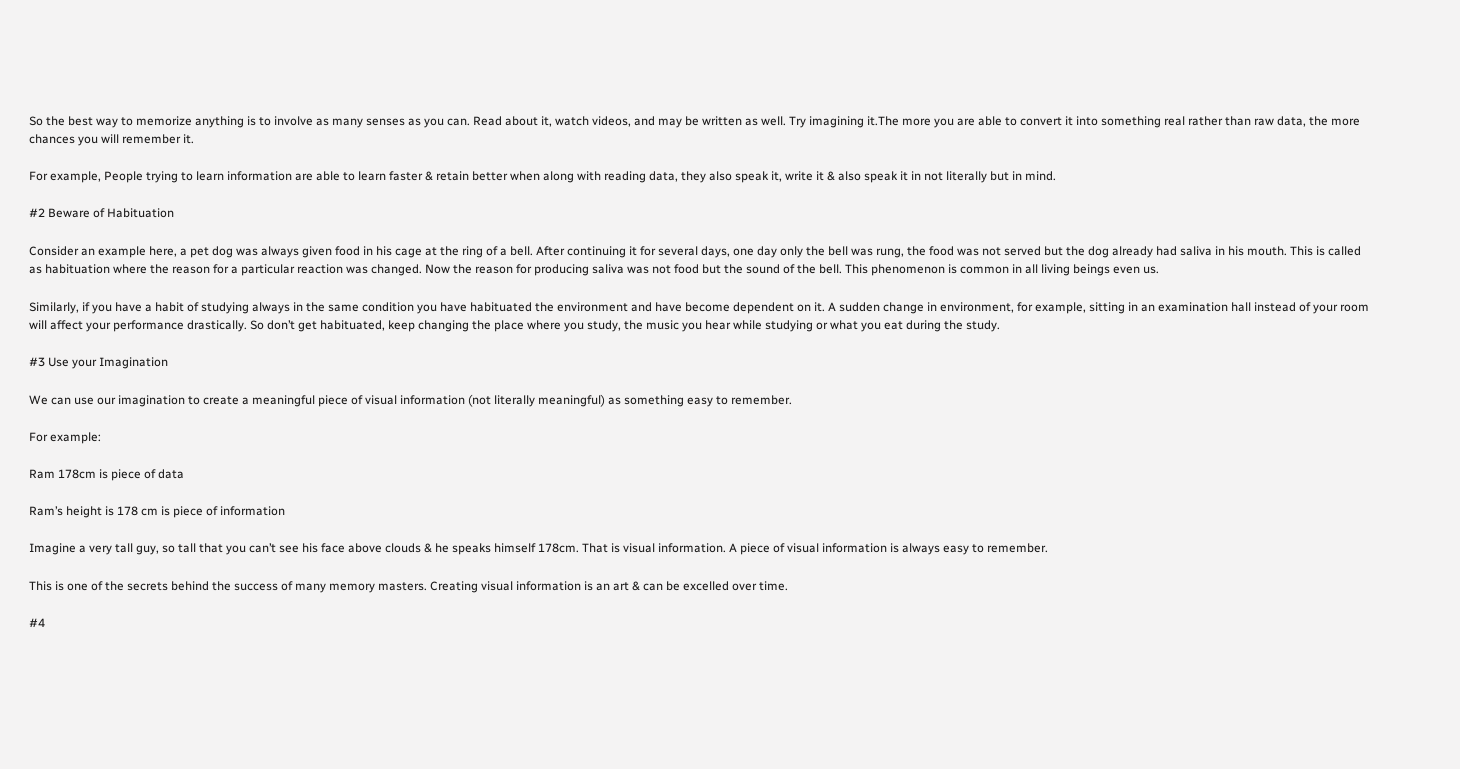So the best way to memorize anything is to involve as many senses as you can. Read about it, watch videos, and may be written as well. Try imagining it.The more you are able to convert it into something real rather than raw data, the more chances you will remember it.

For example, People trying to learn information are able to learn faster & retain better when along with reading data, they also speak it, write it & also speak it in not literally but in mind.

#2 Beware of Habituation

Consider an example here, a pet dog was always given food in his cage at the ring of a bell. After continuing it for several days, one day only the bell was rung, the food was not served but the dog already had saliva in his mouth. This is called as habituation where the reason for a particular reaction was changed. Now the reason for producing saliva was not food but the sound of the bell. This phenomenon is common in all living beings even us.

Similarly, if you have a habit of studying always in the same condition you have habituated the environment and have become dependent on it. A sudden change in environment, for example, sitting in an examination hall instead of your room will affect your performance drastically. So don’t get habituated, keep changing the place where you study, the music you hear while studying or what you eat during the study.

#3 Use your Imagination

We can use our imagination to create a meaningful piece of visual information (not literally meaningful) as something easy to remember.

For example:

Ram 178cm is piece of data

Ram’s height is 178 cm is piece of information

Imagine a very tall guy, so tall that you can’t see his face above clouds & he speaks himself 178cm. That is visual information. A piece of visual information is always easy to remember.

This is one of the secrets behind the success of many memory masters. Creating visual information is an art & can be excelled over time.

#4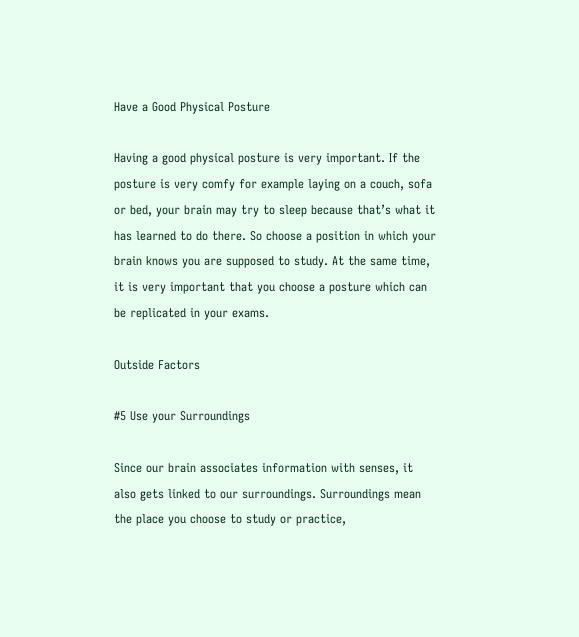Have a Good Physical Posture

Having a good physical posture is very important. If the posture is very comfy for example laying on a couch, sofa or bed, your brain may try to sleep because that’s what it has learned to do there. So choose a position in which your brain knows you are supposed to study. At the same time, it is very important that you choose a posture which can be replicated in your exams.

Outside Factors

#5 Use your Surroundings

Since our brain associates information with senses, it also gets linked to our surroundings. Surroundings mean the place you choose to study or practice,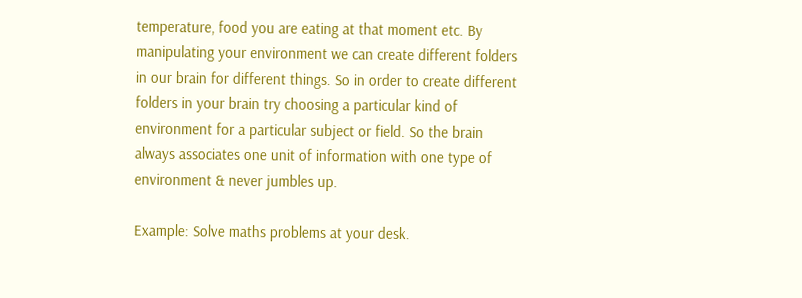temperature, food you are eating at that moment etc. By manipulating your environment we can create different folders in our brain for different things. So in order to create different folders in your brain try choosing a particular kind of environment for a particular subject or field. So the brain always associates one unit of information with one type of environment & never jumbles up.

Example: Solve maths problems at your desk.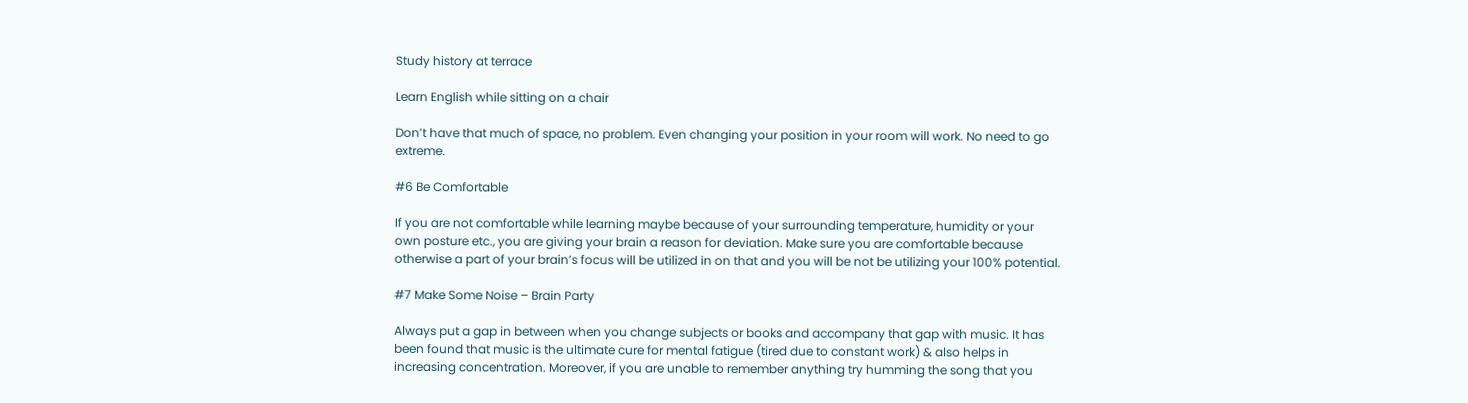Study history at terrace

Learn English while sitting on a chair

Don’t have that much of space, no problem. Even changing your position in your room will work. No need to go extreme.

#6 Be Comfortable

If you are not comfortable while learning maybe because of your surrounding temperature, humidity or your own posture etc., you are giving your brain a reason for deviation. Make sure you are comfortable because otherwise a part of your brain’s focus will be utilized in on that and you will be not be utilizing your 100% potential.

#7 Make Some Noise – Brain Party

Always put a gap in between when you change subjects or books and accompany that gap with music. It has been found that music is the ultimate cure for mental fatigue (tired due to constant work) & also helps in increasing concentration. Moreover, if you are unable to remember anything try humming the song that you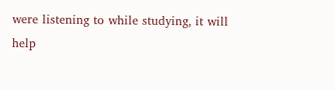were listening to while studying, it will help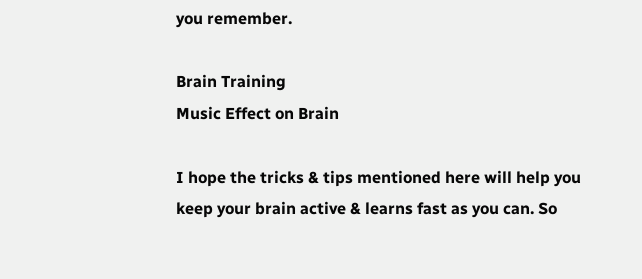you remember.

Brain Training
Music Effect on Brain

I hope the tricks & tips mentioned here will help you keep your brain active & learns fast as you can. So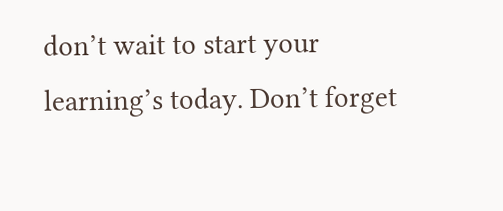don’t wait to start your learning’s today. Don’t forget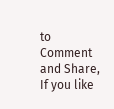to Comment and Share, If you like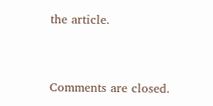the article.


Comments are closed.